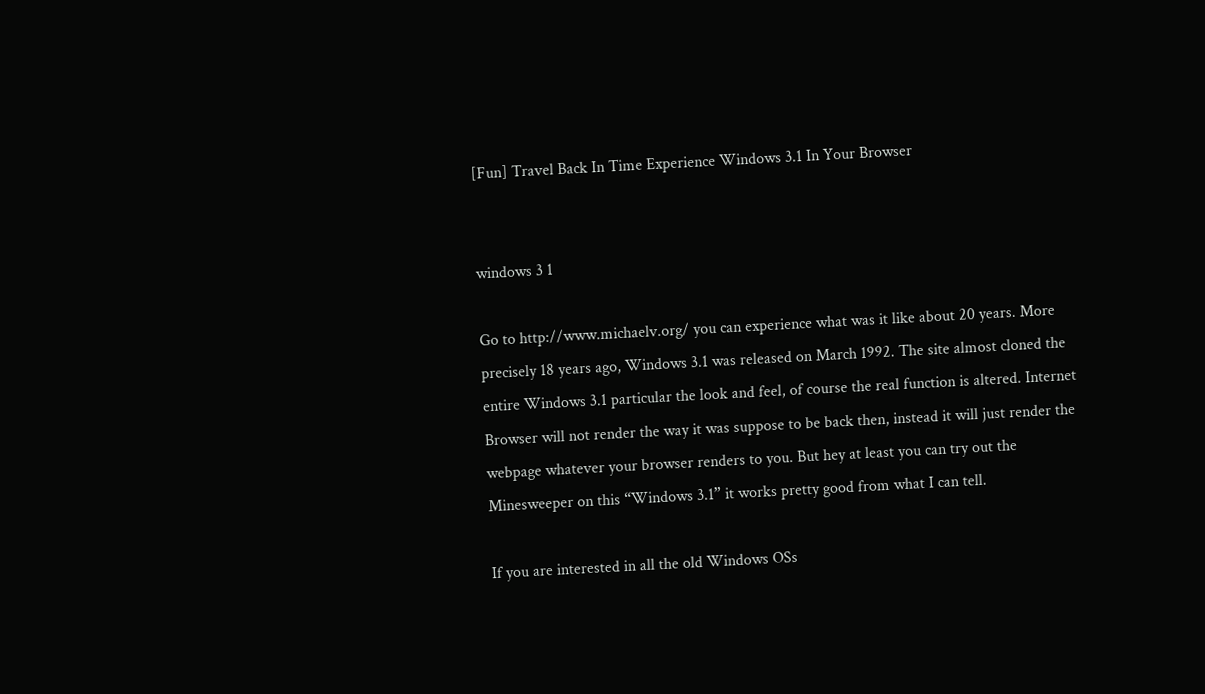[Fun] Travel Back In Time Experience Windows 3.1 In Your Browser


windows 3 1

Go to http://www.michaelv.org/ you can experience what was it like about 20 years. More precisely 18 years ago, Windows 3.1 was released on March 1992. The site almost cloned the entire Windows 3.1 particular the look and feel, of course the real function is altered. Internet Browser will not render the way it was suppose to be back then, instead it will just render the webpage whatever your browser renders to you. But hey at least you can try out the Minesweeper on this “Windows 3.1” it works pretty good from what I can tell.

If you are interested in all the old Windows OSs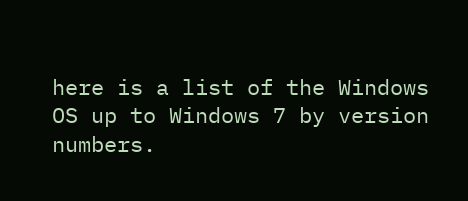here is a list of the Windows OS up to Windows 7 by version numbers.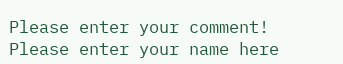Please enter your comment!
Please enter your name here